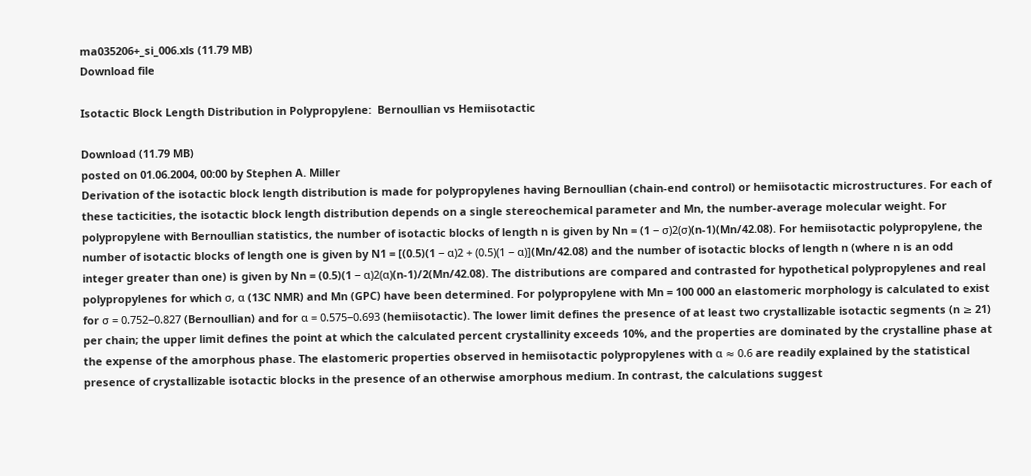ma035206+_si_006.xls (11.79 MB)
Download file

Isotactic Block Length Distribution in Polypropylene:  Bernoullian vs Hemiisotactic

Download (11.79 MB)
posted on 01.06.2004, 00:00 by Stephen A. Miller
Derivation of the isotactic block length distribution is made for polypropylenes having Bernoullian (chain-end control) or hemiisotactic microstructures. For each of these tacticities, the isotactic block length distribution depends on a single stereochemical parameter and Mn, the number-average molecular weight. For polypropylene with Bernoullian statistics, the number of isotactic blocks of length n is given by Nn = (1 − σ)2(σ)(n-1)(Mn/42.08). For hemiisotactic polypropylene, the number of isotactic blocks of length one is given by N1 = [(0.5)(1 − α)2 + (0.5)(1 − α)](Mn/42.08) and the number of isotactic blocks of length n (where n is an odd integer greater than one) is given by Nn = (0.5)(1 − α)2(α)(n-1)/2(Mn/42.08). The distributions are compared and contrasted for hypothetical polypropylenes and real polypropylenes for which σ, α (13C NMR) and Mn (GPC) have been determined. For polypropylene with Mn = 100 000 an elastomeric morphology is calculated to exist for σ = 0.752−0.827 (Bernoullian) and for α = 0.575−0.693 (hemiisotactic). The lower limit defines the presence of at least two crystallizable isotactic segments (n ≥ 21) per chain; the upper limit defines the point at which the calculated percent crystallinity exceeds 10%, and the properties are dominated by the crystalline phase at the expense of the amorphous phase. The elastomeric properties observed in hemiisotactic polypropylenes with α ≈ 0.6 are readily explained by the statistical presence of crystallizable isotactic blocks in the presence of an otherwise amorphous medium. In contrast, the calculations suggest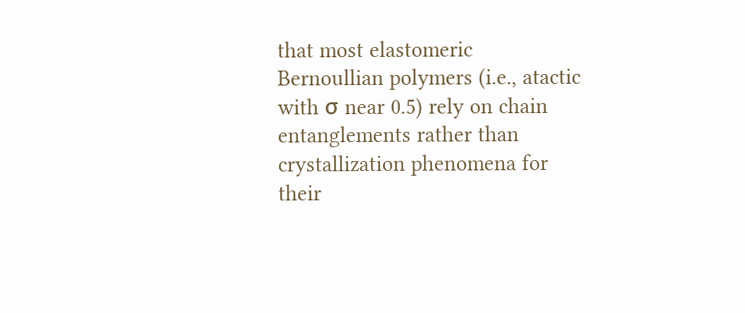that most elastomeric Bernoullian polymers (i.e., atactic with σ near 0.5) rely on chain entanglements rather than crystallization phenomena for their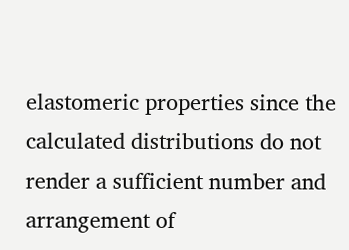elastomeric properties since the calculated distributions do not render a sufficient number and arrangement of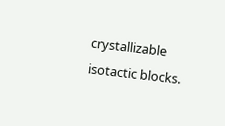crystallizable isotactic blocks.